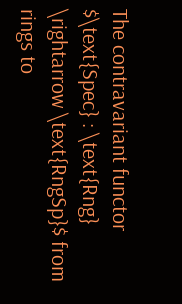The contravariant functor $\text{Spec} : \text{Rng} \rightarrow \text{RngSp}$ from rings to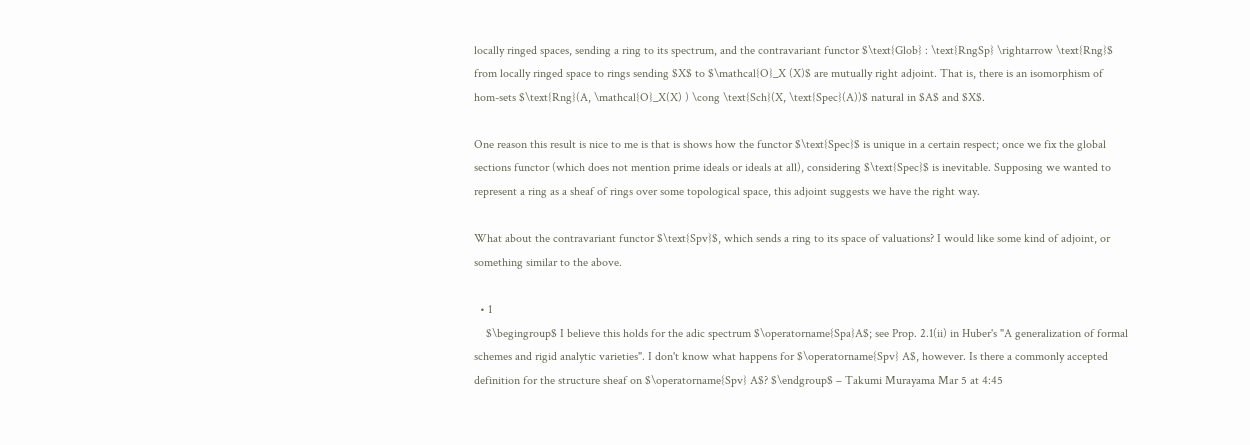locally ringed spaces, sending a ring to its spectrum, and the contravariant functor $\text{Glob} : \text{RngSp} \rightarrow \text{Rng}$ from locally ringed space to rings sending $X$ to $\mathcal{O}_X (X)$ are mutually right adjoint. That is, there is an isomorphism of hom-sets $\text{Rng}(A, \mathcal{O}_X(X) ) \cong \text{Sch}(X, \text{Spec}(A))$ natural in $A$ and $X$.

One reason this result is nice to me is that is shows how the functor $\text{Spec}$ is unique in a certain respect; once we fix the global sections functor (which does not mention prime ideals or ideals at all), considering $\text{Spec}$ is inevitable. Supposing we wanted to represent a ring as a sheaf of rings over some topological space, this adjoint suggests we have the right way.

What about the contravariant functor $\text{Spv}$, which sends a ring to its space of valuations? I would like some kind of adjoint, or something similar to the above.

  • 1
    $\begingroup$ I believe this holds for the adic spectrum $\operatorname{Spa}A$; see Prop. 2.1(ii) in Huber's "A generalization of formal schemes and rigid analytic varieties". I don't know what happens for $\operatorname{Spv} A$, however. Is there a commonly accepted definition for the structure sheaf on $\operatorname{Spv} A$? $\endgroup$ – Takumi Murayama Mar 5 at 4:45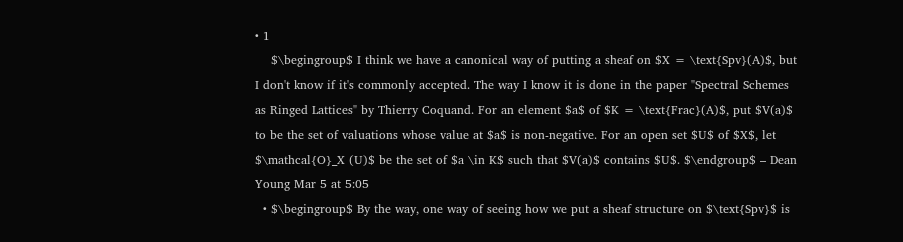• 1
    $\begingroup$ I think we have a canonical way of putting a sheaf on $X = \text{Spv}(A)$, but I don't know if it's commonly accepted. The way I know it is done in the paper "Spectral Schemes as Ringed Lattices" by Thierry Coquand. For an element $a$ of $K = \text{Frac}(A)$, put $V(a)$ to be the set of valuations whose value at $a$ is non-negative. For an open set $U$ of $X$, let $\mathcal{O}_X (U)$ be the set of $a \in K$ such that $V(a)$ contains $U$. $\endgroup$ – Dean Young Mar 5 at 5:05
  • $\begingroup$ By the way, one way of seeing how we put a sheaf structure on $\text{Spv}$ is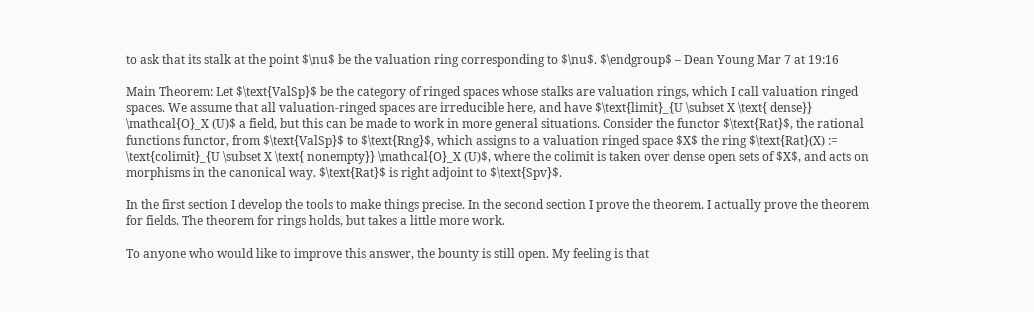to ask that its stalk at the point $\nu$ be the valuation ring corresponding to $\nu$. $\endgroup$ – Dean Young Mar 7 at 19:16

Main Theorem: Let $\text{ValSp}$ be the category of ringed spaces whose stalks are valuation rings, which I call valuation ringed spaces. We assume that all valuation-ringed spaces are irreducible here, and have $\text{limit}_{U \subset X \text{ dense}} \mathcal{O}_X (U)$ a field, but this can be made to work in more general situations. Consider the functor $\text{Rat}$, the rational functions functor, from $\text{ValSp}$ to $\text{Rng}$, which assigns to a valuation ringed space $X$ the ring $\text{Rat}(X) := \text{colimit}_{U \subset X \text{ nonempty}} \mathcal{O}_X (U)$, where the colimit is taken over dense open sets of $X$, and acts on morphisms in the canonical way. $\text{Rat}$ is right adjoint to $\text{Spv}$.

In the first section I develop the tools to make things precise. In the second section I prove the theorem. I actually prove the theorem for fields. The theorem for rings holds, but takes a little more work.

To anyone who would like to improve this answer, the bounty is still open. My feeling is that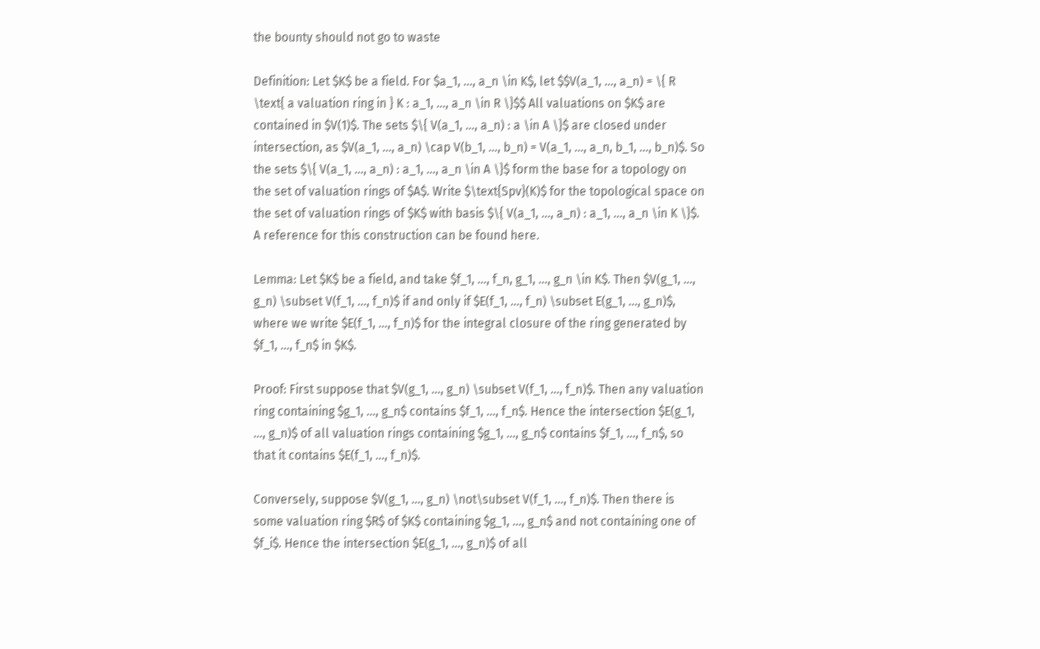the bounty should not go to waste

Definition: Let $K$ be a field. For $a_1, ..., a_n \in K$, let $$V(a_1, ..., a_n) = \{ R \text{ a valuation ring in } K : a_1, ..., a_n \in R \}$$ All valuations on $K$ are contained in $V(1)$. The sets $\{ V(a_1, ..., a_n) : a \in A \}$ are closed under intersection, as $V(a_1, ..., a_n) \cap V(b_1, ..., b_n) = V(a_1, ..., a_n, b_1, ..., b_n)$. So the sets $\{ V(a_1, ..., a_n) : a_1, ..., a_n \in A \}$ form the base for a topology on the set of valuation rings of $A$. Write $\text{Spv}(K)$ for the topological space on the set of valuation rings of $K$ with basis $\{ V(a_1, ..., a_n) : a_1, ..., a_n \in K \}$. A reference for this construction can be found here.

Lemma: Let $K$ be a field, and take $f_1, ..., f_n, g_1, ..., g_n \in K$. Then $V(g_1, ..., g_n) \subset V(f_1, ..., f_n)$ if and only if $E(f_1, ..., f_n) \subset E(g_1, ..., g_n)$, where we write $E(f_1, ..., f_n)$ for the integral closure of the ring generated by $f_1, ..., f_n$ in $K$.

Proof: First suppose that $V(g_1, ..., g_n) \subset V(f_1, ..., f_n)$. Then any valuation ring containing $g_1, ..., g_n$ contains $f_1, ..., f_n$. Hence the intersection $E(g_1, ..., g_n)$ of all valuation rings containing $g_1, ..., g_n$ contains $f_1, ..., f_n$, so that it contains $E(f_1, ..., f_n)$.

Conversely, suppose $V(g_1, ..., g_n) \not\subset V(f_1, ..., f_n)$. Then there is some valuation ring $R$ of $K$ containing $g_1, ..., g_n$ and not containing one of $f_i$. Hence the intersection $E(g_1, ..., g_n)$ of all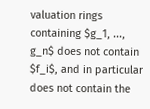valuation rings containing $g_1, ..., g_n$ does not contain $f_i$, and in particular does not contain the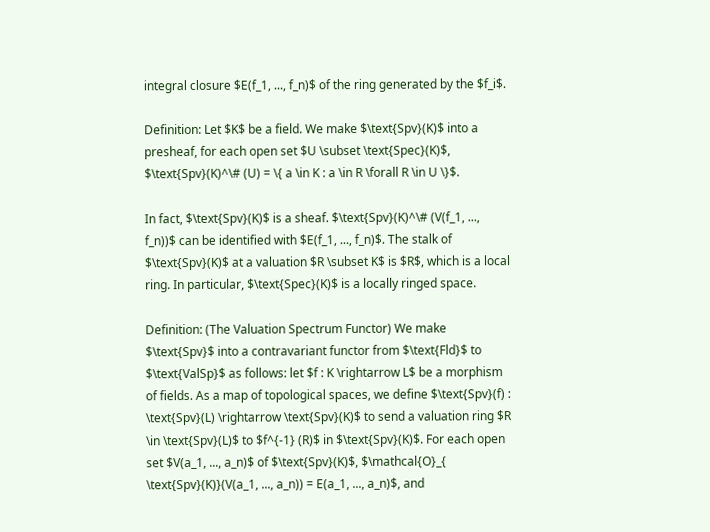integral closure $E(f_1, ..., f_n)$ of the ring generated by the $f_i$.

Definition: Let $K$ be a field. We make $\text{Spv}(K)$ into a presheaf, for each open set $U \subset \text{Spec}(K)$, $\text{Spv}(K)^\# (U) = \{ a \in K : a \in R \forall R \in U \}$.

In fact, $\text{Spv}(K)$ is a sheaf. $\text{Spv}(K)^\# (V(f_1, ..., f_n))$ can be identified with $E(f_1, ..., f_n)$. The stalk of $\text{Spv}(K)$ at a valuation $R \subset K$ is $R$, which is a local ring. In particular, $\text{Spec}(K)$ is a locally ringed space.

Definition: (The Valuation Spectrum Functor) We make $\text{Spv}$ into a contravariant functor from $\text{Fld}$ to $\text{ValSp}$ as follows: let $f : K \rightarrow L$ be a morphism of fields. As a map of topological spaces, we define $\text{Spv}(f) : \text{Spv}(L) \rightarrow \text{Spv}(K)$ to send a valuation ring $R \in \text{Spv}(L)$ to $f^{-1} (R)$ in $\text{Spv}(K)$. For each open set $V(a_1, ..., a_n)$ of $\text{Spv}(K)$, $\mathcal{O}_{ \text{Spv}(K)}(V(a_1, ..., a_n)) = E(a_1, ..., a_n)$, and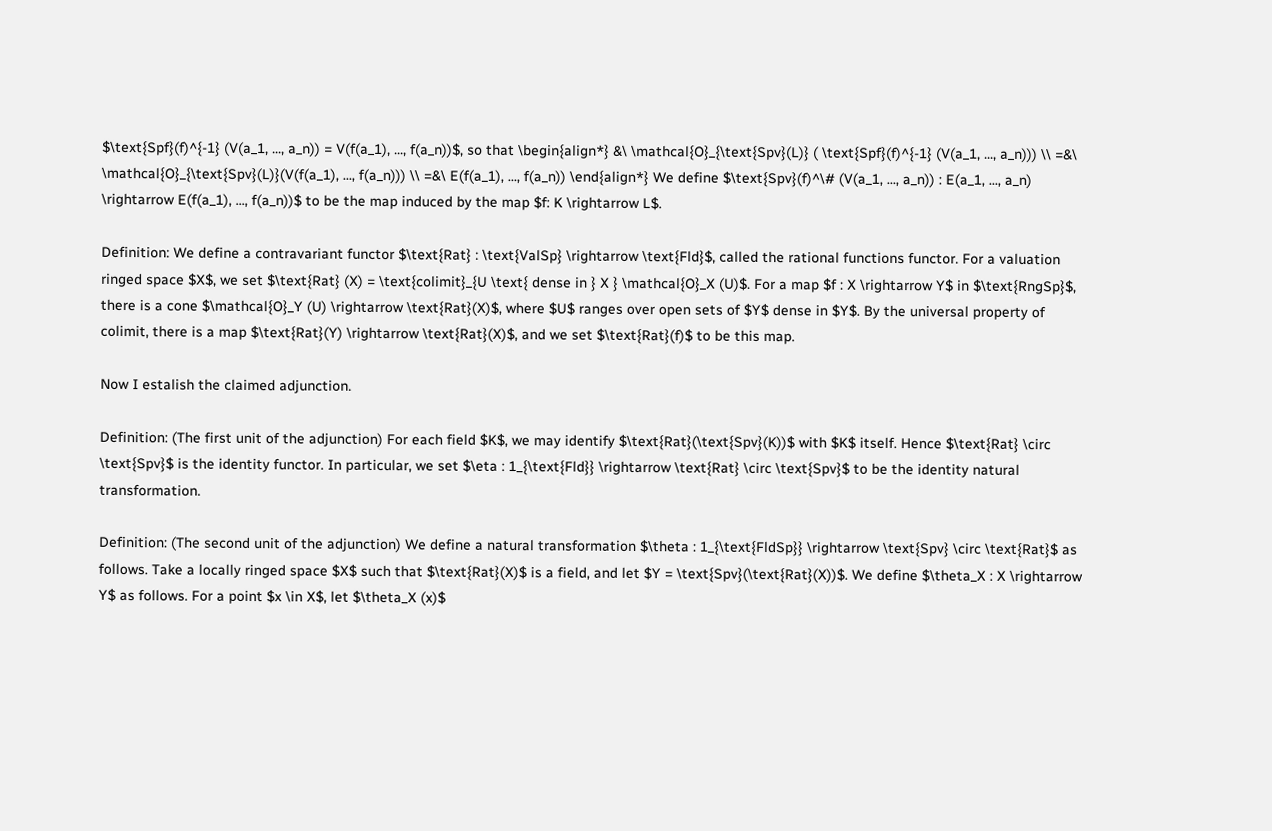$\text{Spf}(f)^{-1} (V(a_1, ..., a_n)) = V(f(a_1), ..., f(a_n))$, so that \begin{align*} &\ \mathcal{O}_{\text{Spv}(L)} ( \text{Spf}(f)^{-1} (V(a_1, ..., a_n))) \\ =&\ \mathcal{O}_{\text{Spv}(L)}(V(f(a_1), ..., f(a_n))) \\ =&\ E(f(a_1), ..., f(a_n)) \end{align*} We define $\text{Spv}(f)^\# (V(a_1, ..., a_n)) : E(a_1, ..., a_n) \rightarrow E(f(a_1), ..., f(a_n))$ to be the map induced by the map $f: K \rightarrow L$.

Definition: We define a contravariant functor $\text{Rat} : \text{ValSp} \rightarrow \text{Fld}$, called the rational functions functor. For a valuation ringed space $X$, we set $\text{Rat} (X) = \text{colimit}_{U \text{ dense in } X } \mathcal{O}_X (U)$. For a map $f : X \rightarrow Y$ in $\text{RngSp}$, there is a cone $\mathcal{O}_Y (U) \rightarrow \text{Rat}(X)$, where $U$ ranges over open sets of $Y$ dense in $Y$. By the universal property of colimit, there is a map $\text{Rat}(Y) \rightarrow \text{Rat}(X)$, and we set $\text{Rat}(f)$ to be this map.

Now I estalish the claimed adjunction.

Definition: (The first unit of the adjunction) For each field $K$, we may identify $\text{Rat}(\text{Spv}(K))$ with $K$ itself. Hence $\text{Rat} \circ \text{Spv}$ is the identity functor. In particular, we set $\eta : 1_{\text{Fld}} \rightarrow \text{Rat} \circ \text{Spv}$ to be the identity natural transformation.

Definition: (The second unit of the adjunction) We define a natural transformation $\theta : 1_{\text{FldSp}} \rightarrow \text{Spv} \circ \text{Rat}$ as follows. Take a locally ringed space $X$ such that $\text{Rat}(X)$ is a field, and let $Y = \text{Spv}(\text{Rat}(X))$. We define $\theta_X : X \rightarrow Y$ as follows. For a point $x \in X$, let $\theta_X (x)$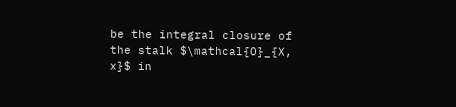be the integral closure of the stalk $\mathcal{O}_{X, x}$ in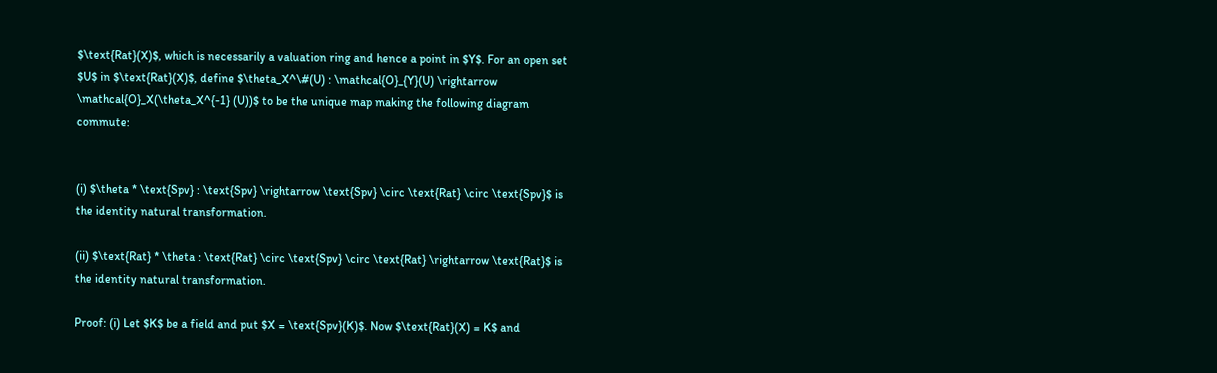$\text{Rat}(X)$, which is necessarily a valuation ring and hence a point in $Y$. For an open set $U$ in $\text{Rat}(X)$, define $\theta_X^\#(U) : \mathcal{O}_{Y}(U) \rightarrow \mathcal{O}_X(\theta_X^{-1} (U))$ to be the unique map making the following diagram commute:


(i) $\theta * \text{Spv} : \text{Spv} \rightarrow \text{Spv} \circ \text{Rat} \circ \text{Spv}$ is the identity natural transformation.

(ii) $\text{Rat} * \theta : \text{Rat} \circ \text{Spv} \circ \text{Rat} \rightarrow \text{Rat}$ is the identity natural transformation.

Proof: (i) Let $K$ be a field and put $X = \text{Spv}(K)$. Now $\text{Rat}(X) = K$ and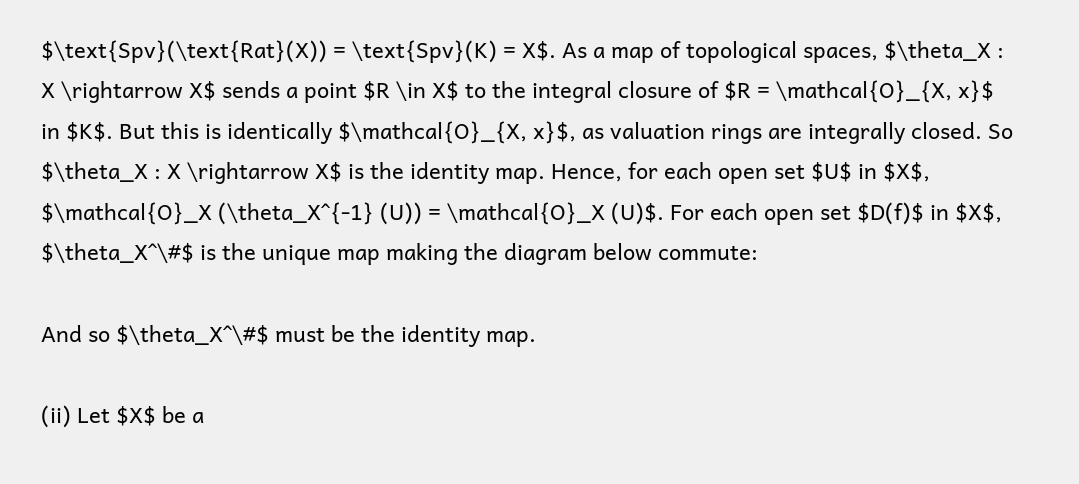$\text{Spv}(\text{Rat}(X)) = \text{Spv}(K) = X$. As a map of topological spaces, $\theta_X : X \rightarrow X$ sends a point $R \in X$ to the integral closure of $R = \mathcal{O}_{X, x}$ in $K$. But this is identically $\mathcal{O}_{X, x}$, as valuation rings are integrally closed. So $\theta_X : X \rightarrow X$ is the identity map. Hence, for each open set $U$ in $X$, $\mathcal{O}_X (\theta_X^{-1} (U)) = \mathcal{O}_X (U)$. For each open set $D(f)$ in $X$, $\theta_X^\#$ is the unique map making the diagram below commute:

And so $\theta_X^\#$ must be the identity map.

(ii) Let $X$ be a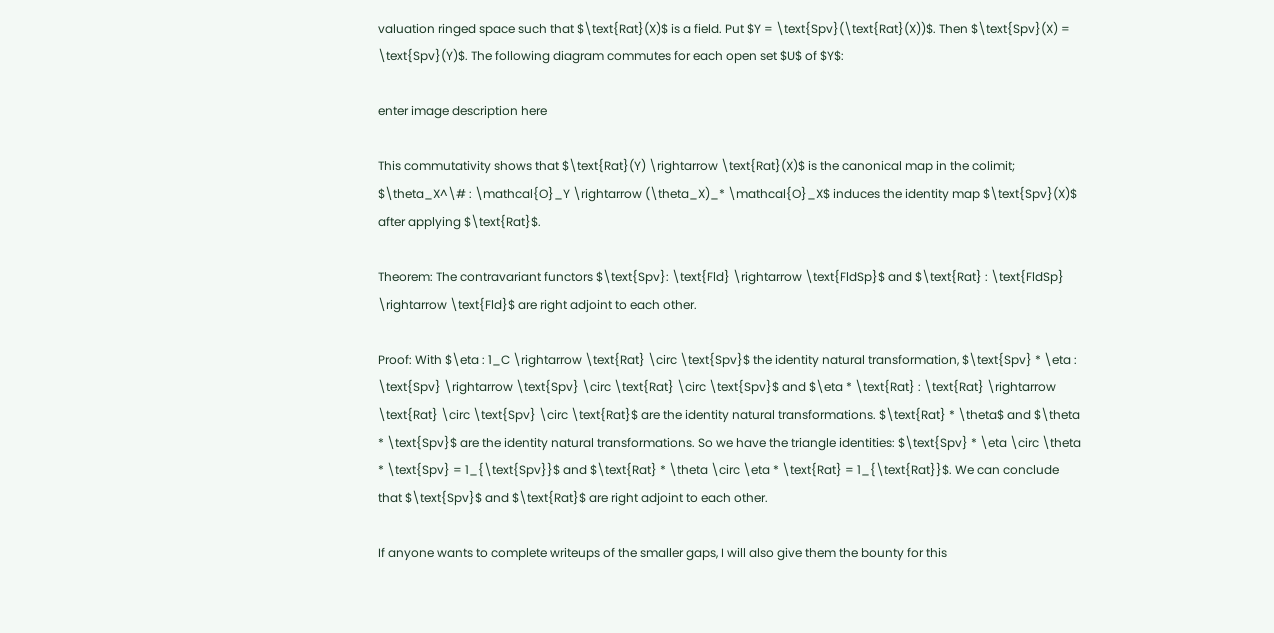valuation ringed space such that $\text{Rat}(X)$ is a field. Put $Y = \text{Spv}(\text{Rat}(X))$. Then $\text{Spv}(X) = \text{Spv}(Y)$. The following diagram commutes for each open set $U$ of $Y$:

enter image description here

This commutativity shows that $\text{Rat}(Y) \rightarrow \text{Rat}(X)$ is the canonical map in the colimit; $\theta_X^\# : \mathcal{O}_Y \rightarrow (\theta_X)_* \mathcal{O}_X$ induces the identity map $\text{Spv}(X)$ after applying $\text{Rat}$.

Theorem: The contravariant functors $\text{Spv}: \text{Fld} \rightarrow \text{FldSp}$ and $\text{Rat} : \text{FldSp} \rightarrow \text{Fld}$ are right adjoint to each other.

Proof: With $\eta : 1_C \rightarrow \text{Rat} \circ \text{Spv}$ the identity natural transformation, $\text{Spv} * \eta : \text{Spv} \rightarrow \text{Spv} \circ \text{Rat} \circ \text{Spv}$ and $\eta * \text{Rat} : \text{Rat} \rightarrow \text{Rat} \circ \text{Spv} \circ \text{Rat}$ are the identity natural transformations. $\text{Rat} * \theta$ and $\theta * \text{Spv}$ are the identity natural transformations. So we have the triangle identities: $\text{Spv} * \eta \circ \theta * \text{Spv} = 1_{\text{Spv}}$ and $\text{Rat} * \theta \circ \eta * \text{Rat} = 1_{\text{Rat}}$. We can conclude that $\text{Spv}$ and $\text{Rat}$ are right adjoint to each other.

If anyone wants to complete writeups of the smaller gaps, I will also give them the bounty for this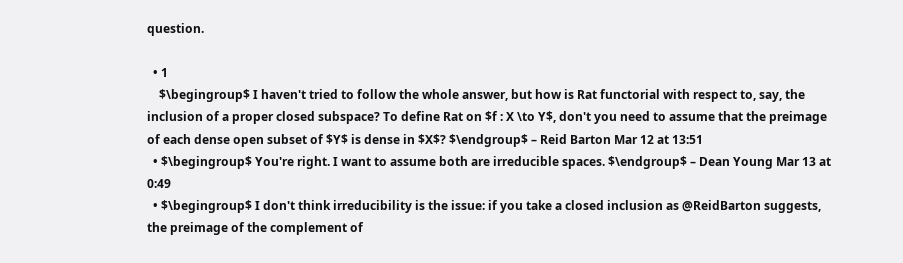question.

  • 1
    $\begingroup$ I haven't tried to follow the whole answer, but how is Rat functorial with respect to, say, the inclusion of a proper closed subspace? To define Rat on $f : X \to Y$, don't you need to assume that the preimage of each dense open subset of $Y$ is dense in $X$? $\endgroup$ – Reid Barton Mar 12 at 13:51
  • $\begingroup$ You're right. I want to assume both are irreducible spaces. $\endgroup$ – Dean Young Mar 13 at 0:49
  • $\begingroup$ I don't think irreducibility is the issue: if you take a closed inclusion as @ReidBarton suggests, the preimage of the complement of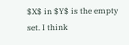$X$ in $Y$ is the empty set. I think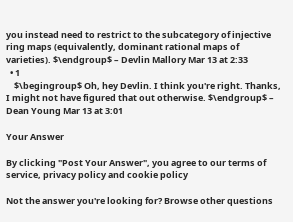you instead need to restrict to the subcategory of injective ring maps (equivalently, dominant rational maps of varieties). $\endgroup$ – Devlin Mallory Mar 13 at 2:33
  • 1
    $\begingroup$ Oh, hey Devlin. I think you're right. Thanks, I might not have figured that out otherwise. $\endgroup$ – Dean Young Mar 13 at 3:01

Your Answer

By clicking "Post Your Answer", you agree to our terms of service, privacy policy and cookie policy

Not the answer you're looking for? Browse other questions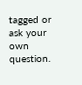tagged or ask your own question.